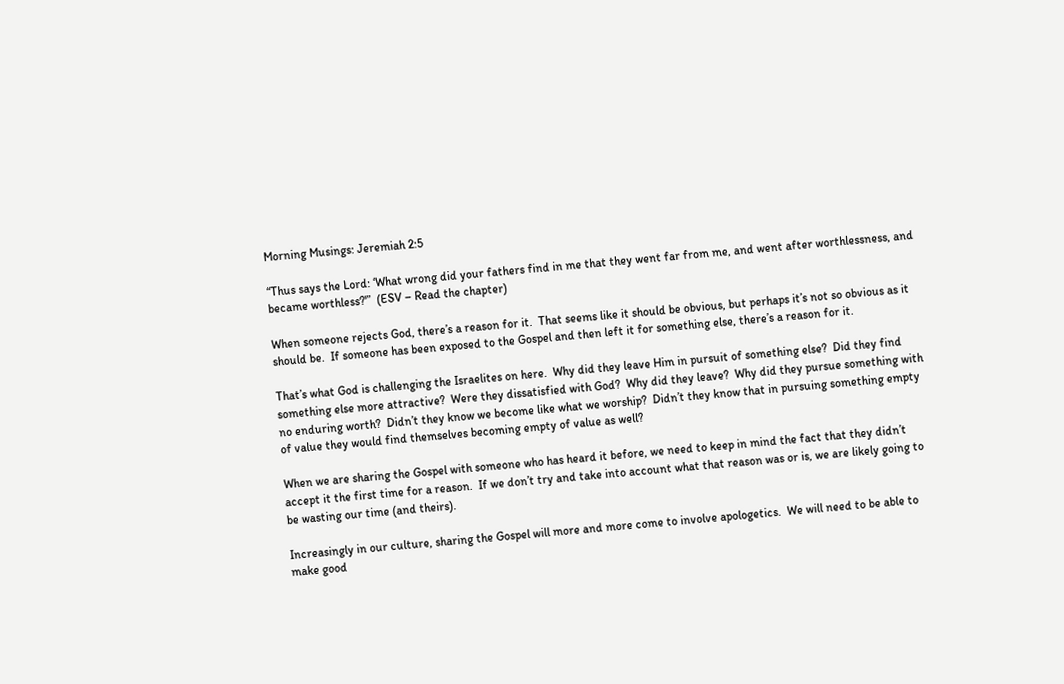Morning Musings: Jeremiah 2:5

“Thus says the Lord: ‘What wrong did your fathers find in me that they went far from me, and went after worthlessness, and became worthless?'”  (ESV – Read the chapter)

When someone rejects God, there’s a reason for it.  That seems like it should be obvious, but perhaps it’s not so obvious as it should be.  If someone has been exposed to the Gospel and then left it for something else, there’s a reason for it.

That’s what God is challenging the Israelites on here.  Why did they leave Him in pursuit of something else?  Did they find something else more attractive?  Were they dissatisfied with God?  Why did they leave?  Why did they pursue something with no enduring worth?  Didn’t they know we become like what we worship?  Didn’t they know that in pursuing something empty of value they would find themselves becoming empty of value as well?

When we are sharing the Gospel with someone who has heard it before, we need to keep in mind the fact that they didn’t accept it the first time for a reason.  If we don’t try and take into account what that reason was or is, we are likely going to be wasting our time (and theirs).

Increasingly in our culture, sharing the Gospel will more and more come to involve apologetics.  We will need to be able to make good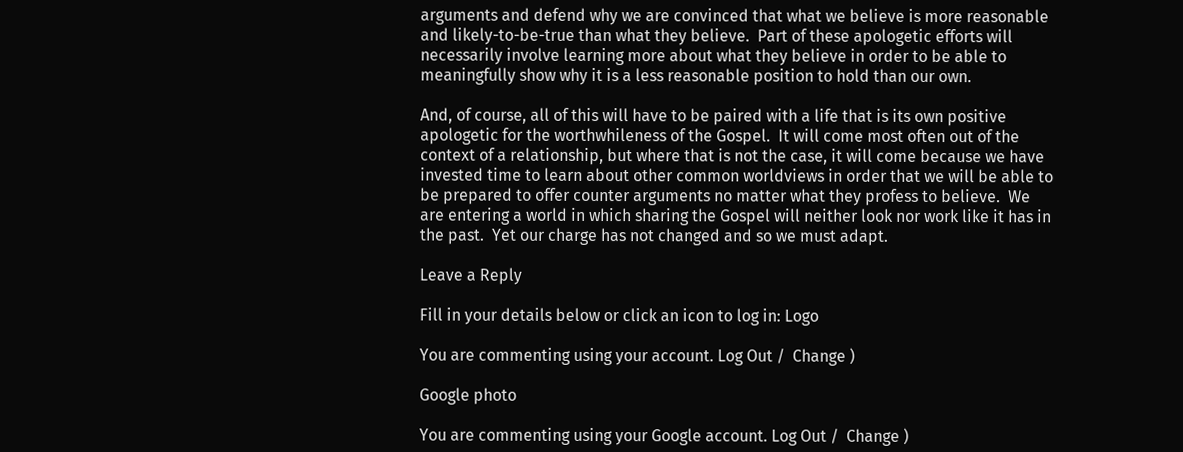arguments and defend why we are convinced that what we believe is more reasonable and likely-to-be-true than what they believe.  Part of these apologetic efforts will necessarily involve learning more about what they believe in order to be able to meaningfully show why it is a less reasonable position to hold than our own.

And, of course, all of this will have to be paired with a life that is its own positive apologetic for the worthwhileness of the Gospel.  It will come most often out of the context of a relationship, but where that is not the case, it will come because we have invested time to learn about other common worldviews in order that we will be able to be prepared to offer counter arguments no matter what they profess to believe.  We are entering a world in which sharing the Gospel will neither look nor work like it has in the past.  Yet our charge has not changed and so we must adapt.

Leave a Reply

Fill in your details below or click an icon to log in: Logo

You are commenting using your account. Log Out /  Change )

Google photo

You are commenting using your Google account. Log Out /  Change )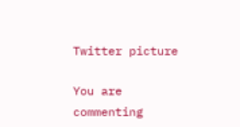Twitter picture

You are commenting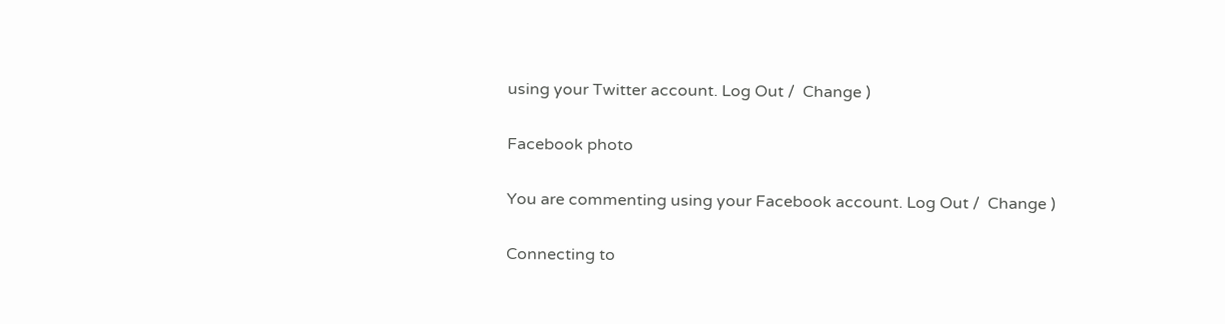using your Twitter account. Log Out /  Change )

Facebook photo

You are commenting using your Facebook account. Log Out /  Change )

Connecting to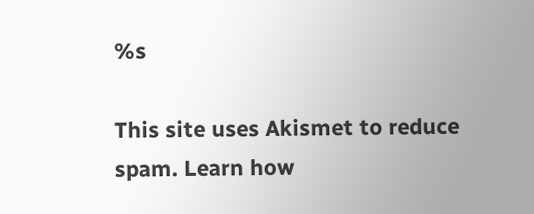%s

This site uses Akismet to reduce spam. Learn how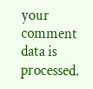your comment data is processed.